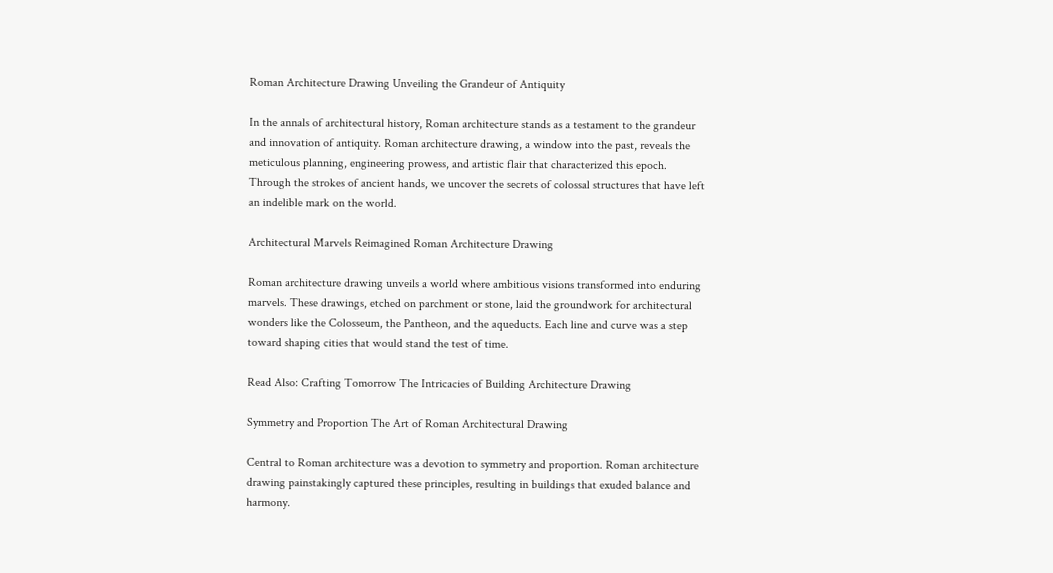Roman Architecture Drawing Unveiling the Grandeur of Antiquity

In the annals of architectural history, Roman architecture stands as a testament to the grandeur and innovation of antiquity. Roman architecture drawing, a window into the past, reveals the meticulous planning, engineering prowess, and artistic flair that characterized this epoch. Through the strokes of ancient hands, we uncover the secrets of colossal structures that have left an indelible mark on the world.

Architectural Marvels Reimagined Roman Architecture Drawing

Roman architecture drawing unveils a world where ambitious visions transformed into enduring marvels. These drawings, etched on parchment or stone, laid the groundwork for architectural wonders like the Colosseum, the Pantheon, and the aqueducts. Each line and curve was a step toward shaping cities that would stand the test of time.

Read Also: Crafting Tomorrow The Intricacies of Building Architecture Drawing

Symmetry and Proportion The Art of Roman Architectural Drawing

Central to Roman architecture was a devotion to symmetry and proportion. Roman architecture drawing painstakingly captured these principles, resulting in buildings that exuded balance and harmony.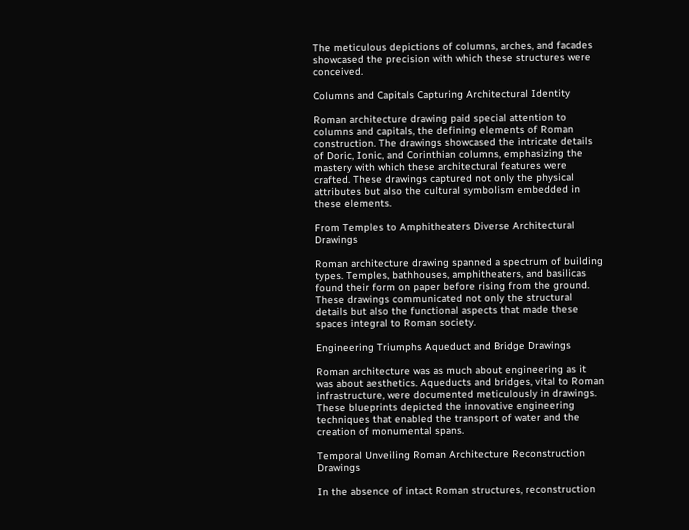The meticulous depictions of columns, arches, and facades showcased the precision with which these structures were conceived.

Columns and Capitals Capturing Architectural Identity

Roman architecture drawing paid special attention to columns and capitals, the defining elements of Roman construction. The drawings showcased the intricate details of Doric, Ionic, and Corinthian columns, emphasizing the mastery with which these architectural features were crafted. These drawings captured not only the physical attributes but also the cultural symbolism embedded in these elements.

From Temples to Amphitheaters Diverse Architectural Drawings

Roman architecture drawing spanned a spectrum of building types. Temples, bathhouses, amphitheaters, and basilicas found their form on paper before rising from the ground. These drawings communicated not only the structural details but also the functional aspects that made these spaces integral to Roman society.

Engineering Triumphs Aqueduct and Bridge Drawings

Roman architecture was as much about engineering as it was about aesthetics. Aqueducts and bridges, vital to Roman infrastructure, were documented meticulously in drawings. These blueprints depicted the innovative engineering techniques that enabled the transport of water and the creation of monumental spans.

Temporal Unveiling Roman Architecture Reconstruction Drawings

In the absence of intact Roman structures, reconstruction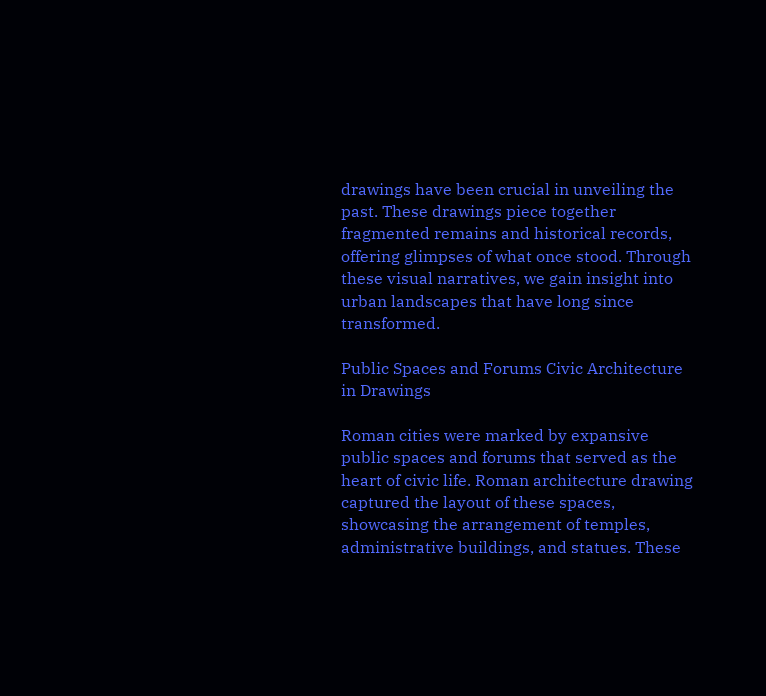drawings have been crucial in unveiling the past. These drawings piece together fragmented remains and historical records, offering glimpses of what once stood. Through these visual narratives, we gain insight into urban landscapes that have long since transformed.

Public Spaces and Forums Civic Architecture in Drawings

Roman cities were marked by expansive public spaces and forums that served as the heart of civic life. Roman architecture drawing captured the layout of these spaces, showcasing the arrangement of temples, administrative buildings, and statues. These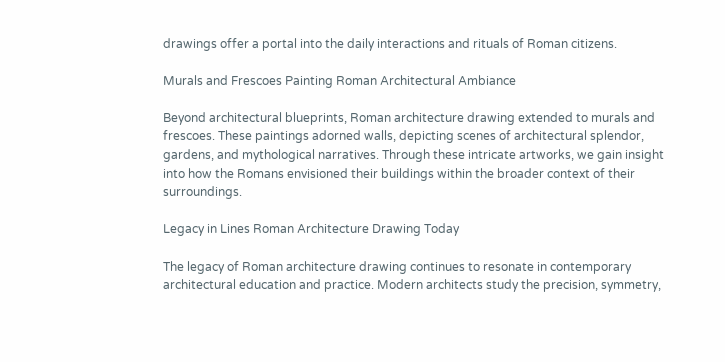drawings offer a portal into the daily interactions and rituals of Roman citizens.

Murals and Frescoes Painting Roman Architectural Ambiance

Beyond architectural blueprints, Roman architecture drawing extended to murals and frescoes. These paintings adorned walls, depicting scenes of architectural splendor, gardens, and mythological narratives. Through these intricate artworks, we gain insight into how the Romans envisioned their buildings within the broader context of their surroundings.

Legacy in Lines Roman Architecture Drawing Today

The legacy of Roman architecture drawing continues to resonate in contemporary architectural education and practice. Modern architects study the precision, symmetry,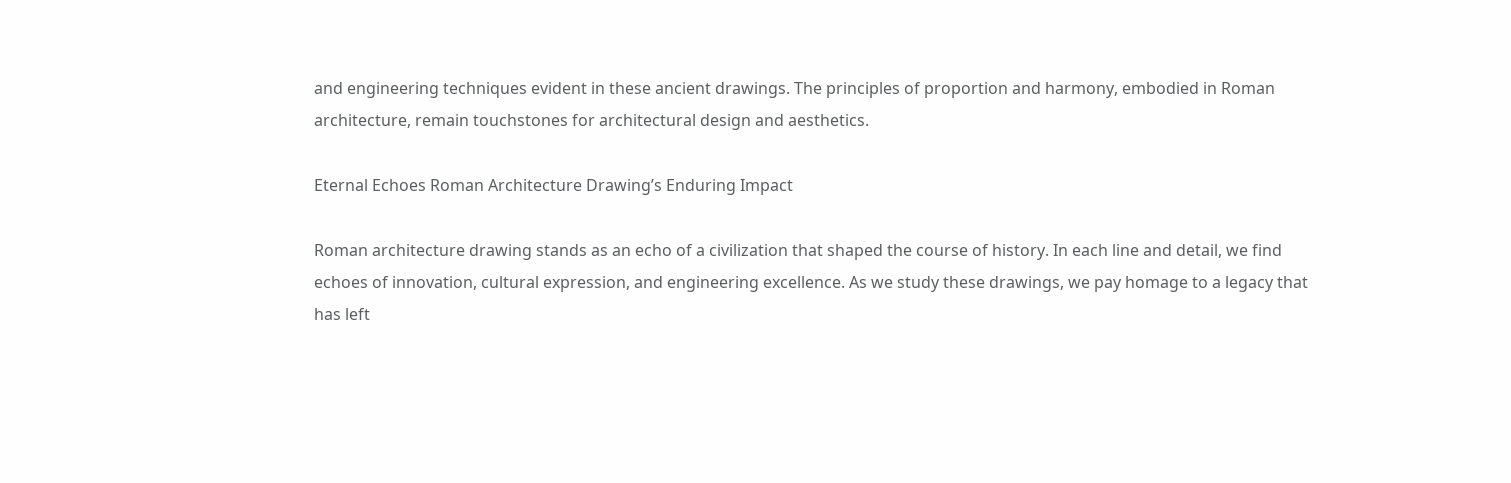and engineering techniques evident in these ancient drawings. The principles of proportion and harmony, embodied in Roman architecture, remain touchstones for architectural design and aesthetics.

Eternal Echoes Roman Architecture Drawing’s Enduring Impact

Roman architecture drawing stands as an echo of a civilization that shaped the course of history. In each line and detail, we find echoes of innovation, cultural expression, and engineering excellence. As we study these drawings, we pay homage to a legacy that has left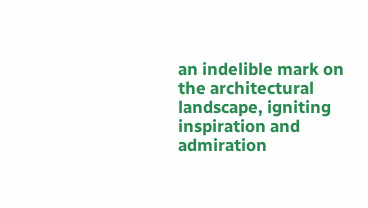an indelible mark on the architectural landscape, igniting inspiration and admiration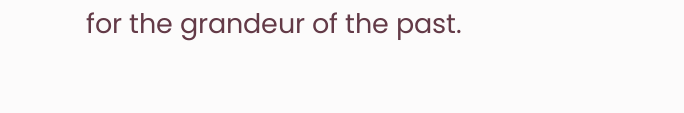for the grandeur of the past.